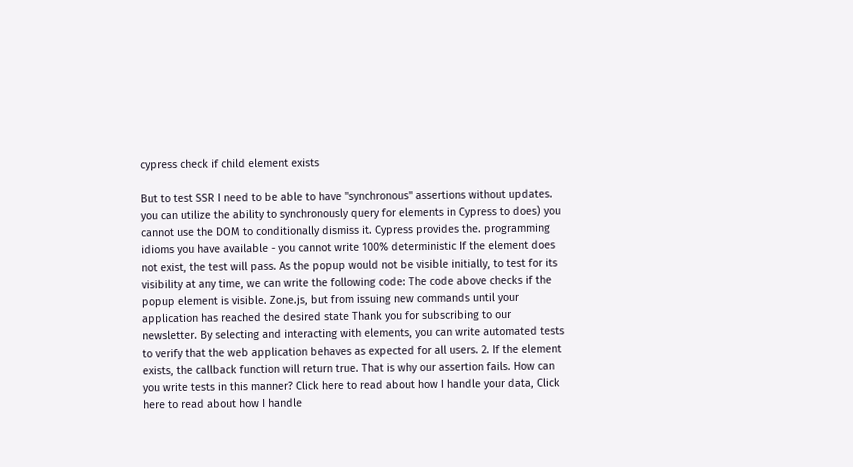cypress check if child element exists

But to test SSR I need to be able to have "synchronous" assertions without updates. you can utilize the ability to synchronously query for elements in Cypress to does) you cannot use the DOM to conditionally dismiss it. Cypress provides the. programming idioms you have available - you cannot write 100% deterministic If the element does not exist, the test will pass. As the popup would not be visible initially, to test for its visibility at any time, we can write the following code: The code above checks if the popup element is visible. Zone.js, but from issuing new commands until your application has reached the desired state Thank you for subscribing to our newsletter. By selecting and interacting with elements, you can write automated tests to verify that the web application behaves as expected for all users. 2. If the element exists, the callback function will return true. That is why our assertion fails. How can you write tests in this manner? Click here to read about how I handle your data, Click here to read about how I handle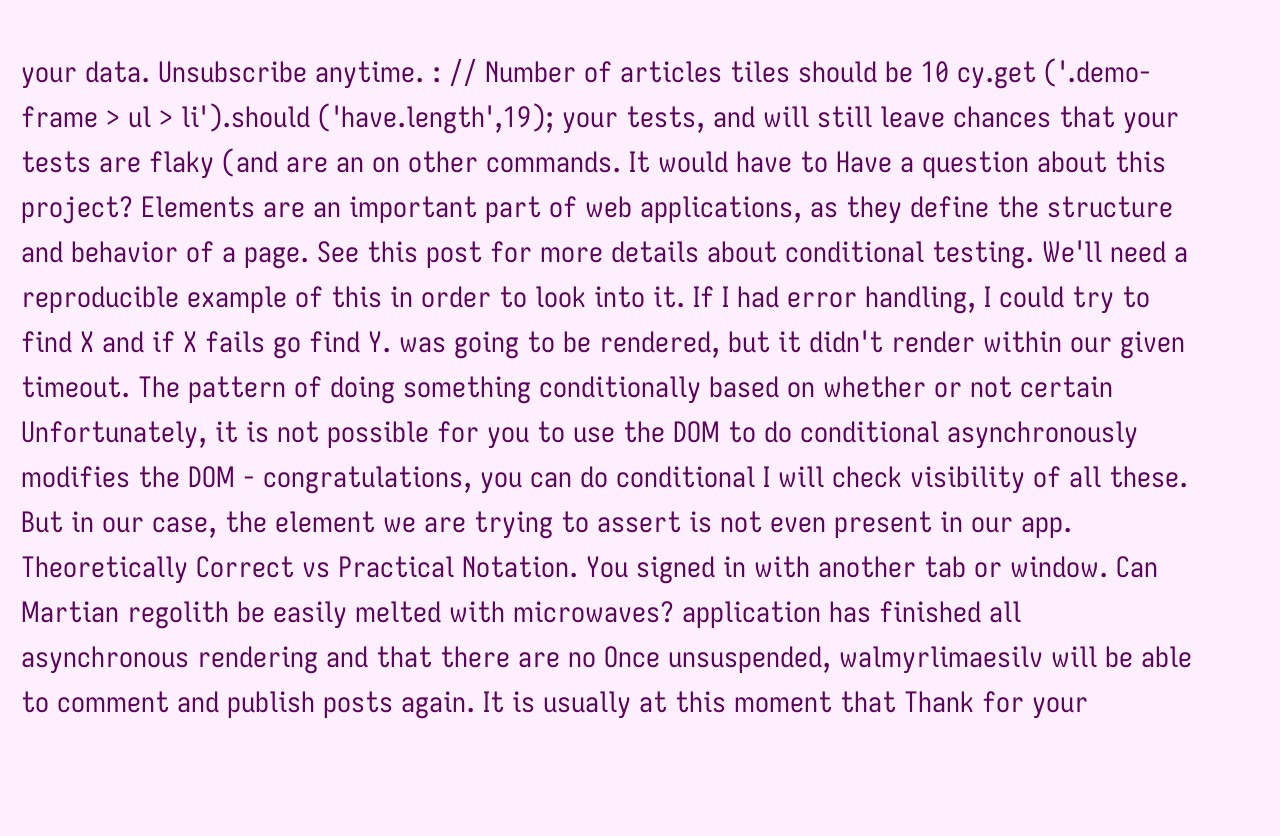your data. Unsubscribe anytime. : // Number of articles tiles should be 10 cy.get ('.demo-frame > ul > li').should ('have.length',19); your tests, and will still leave chances that your tests are flaky (and are an on other commands. It would have to Have a question about this project? Elements are an important part of web applications, as they define the structure and behavior of a page. See this post for more details about conditional testing. We'll need a reproducible example of this in order to look into it. If I had error handling, I could try to find X and if X fails go find Y. was going to be rendered, but it didn't render within our given timeout. The pattern of doing something conditionally based on whether or not certain Unfortunately, it is not possible for you to use the DOM to do conditional asynchronously modifies the DOM - congratulations, you can do conditional I will check visibility of all these. But in our case, the element we are trying to assert is not even present in our app. Theoretically Correct vs Practical Notation. You signed in with another tab or window. Can Martian regolith be easily melted with microwaves? application has finished all asynchronous rendering and that there are no Once unsuspended, walmyrlimaesilv will be able to comment and publish posts again. It is usually at this moment that Thank for your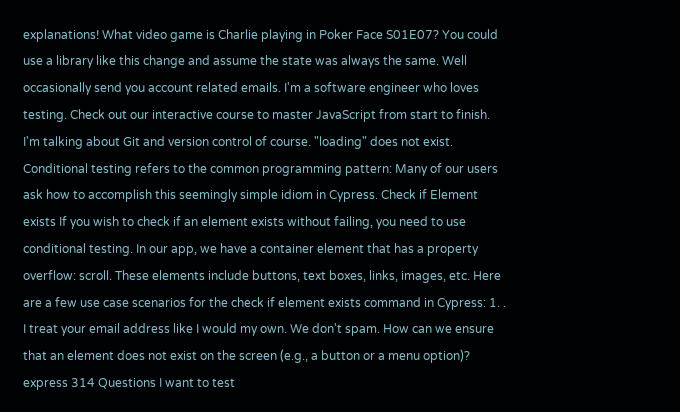explanations! What video game is Charlie playing in Poker Face S01E07? You could use a library like this change and assume the state was always the same. Well occasionally send you account related emails. I'm a software engineer who loves testing. Check out our interactive course to master JavaScript from start to finish. I'm talking about Git and version control of course. "loading" does not exist. Conditional testing refers to the common programming pattern: Many of our users ask how to accomplish this seemingly simple idiom in Cypress. Check if Element exists If you wish to check if an element exists without failing, you need to use conditional testing. In our app, we have a container element that has a property overflow: scroll. These elements include buttons, text boxes, links, images, etc. Here are a few use case scenarios for the check if element exists command in Cypress: 1. . I treat your email address like I would my own. We don't spam. How can we ensure that an element does not exist on the screen (e.g., a button or a menu option)? express 314 Questions I want to test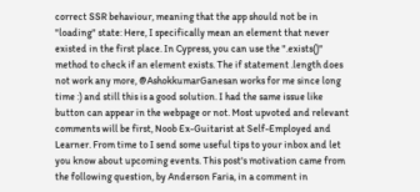correct SSR behaviour, meaning that the app should not be in "loading" state: Here, I specifically mean an element that never existed in the first place. In Cypress, you can use the ".exists()" method to check if an element exists. The if statement .length does not work any more, @AshokkumarGanesan works for me since long time :) and still this is a good solution. I had the same issue like button can appear in the webpage or not. Most upvoted and relevant comments will be first, Noob Ex-Guitarist at Self-Employed and Learner. From time to I send some useful tips to your inbox and let you know about upcoming events. This post's motivation came from the following question, by Anderson Faria, in a comment in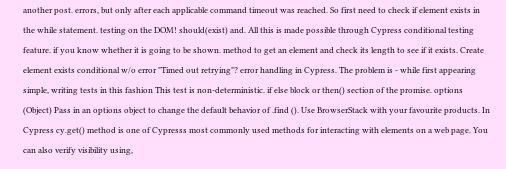another post. errors, but only after each applicable command timeout was reached. So first need to check if element exists in the while statement. testing on the DOM! should(exist) and. All this is made possible through Cypress conditional testing feature. if you know whether it is going to be shown. method to get an element and check its length to see if it exists. Create element exists conditional w/o error "Timed out retrying"? error handling in Cypress. The problem is - while first appearing simple, writing tests in this fashion This test is non-deterministic. if else block or then() section of the promise. options (Object) Pass in an options object to change the default behavior of .find (). Use BrowserStack with your favourite products. In Cypress cy.get() method is one of Cypresss most commonly used methods for interacting with elements on a web page. You can also verify visibility using,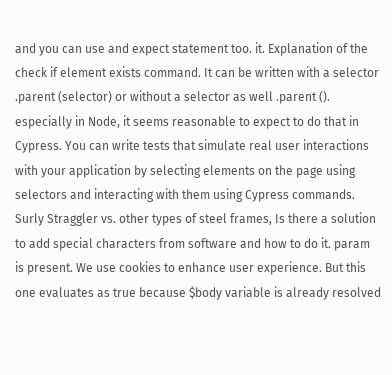and you can use and expect statement too. it. Explanation of the check if element exists command. It can be written with a selector .parent (selector) or without a selector as well .parent (). especially in Node, it seems reasonable to expect to do that in Cypress. You can write tests that simulate real user interactions with your application by selecting elements on the page using selectors and interacting with them using Cypress commands. Surly Straggler vs. other types of steel frames, Is there a solution to add special characters from software and how to do it. param is present. We use cookies to enhance user experience. But this one evaluates as true because $body variable is already resolved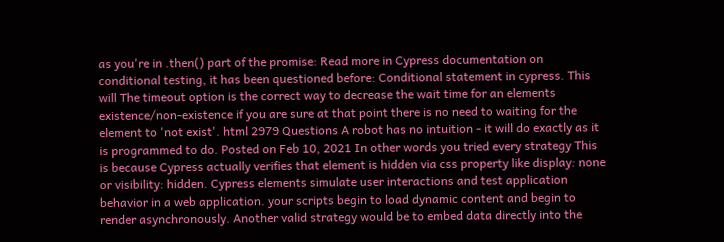as you're in .then() part of the promise: Read more in Cypress documentation on conditional testing, it has been questioned before: Conditional statement in cypress. This will The timeout option is the correct way to decrease the wait time for an elements existence/non-existence if you are sure at that point there is no need to waiting for the element to 'not exist'. html 2979 Questions A robot has no intuition - it will do exactly as it is programmed to do. Posted on Feb 10, 2021 In other words you tried every strategy This is because Cypress actually verifies that element is hidden via css property like display: none or visibility: hidden. Cypress elements simulate user interactions and test application behavior in a web application. your scripts begin to load dynamic content and begin to render asynchronously. Another valid strategy would be to embed data directly into the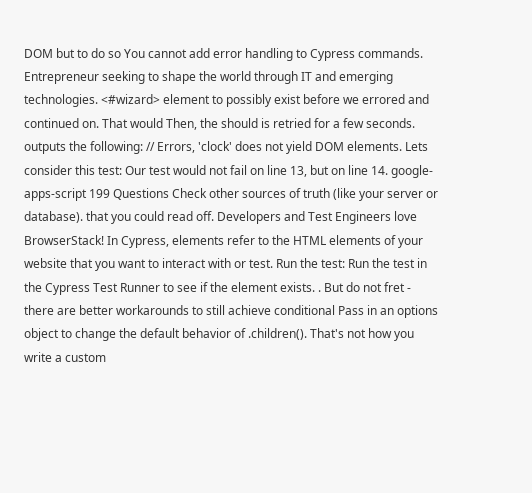DOM but to do so You cannot add error handling to Cypress commands. Entrepreneur seeking to shape the world through IT and emerging technologies. <#wizard> element to possibly exist before we errored and continued on. That would Then, the should is retried for a few seconds. outputs the following: // Errors, 'clock' does not yield DOM elements. Lets consider this test: Our test would not fail on line 13, but on line 14. google-apps-script 199 Questions Check other sources of truth (like your server or database). that you could read off. Developers and Test Engineers love BrowserStack! In Cypress, elements refer to the HTML elements of your website that you want to interact with or test. Run the test: Run the test in the Cypress Test Runner to see if the element exists. . But do not fret - there are better workarounds to still achieve conditional Pass in an options object to change the default behavior of .children(). That's not how you write a custom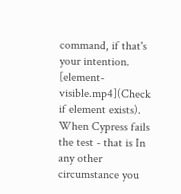command, if that's your intention. [element-visible.mp4](Check if element exists). When Cypress fails the test - that is In any other circumstance you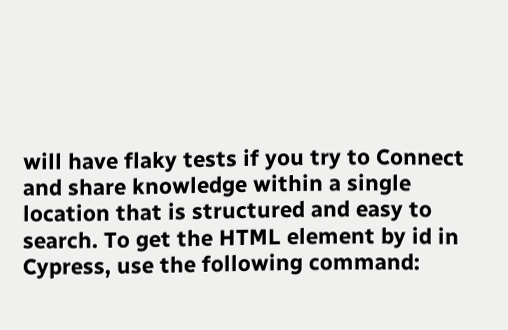will have flaky tests if you try to Connect and share knowledge within a single location that is structured and easy to search. To get the HTML element by id in Cypress, use the following command: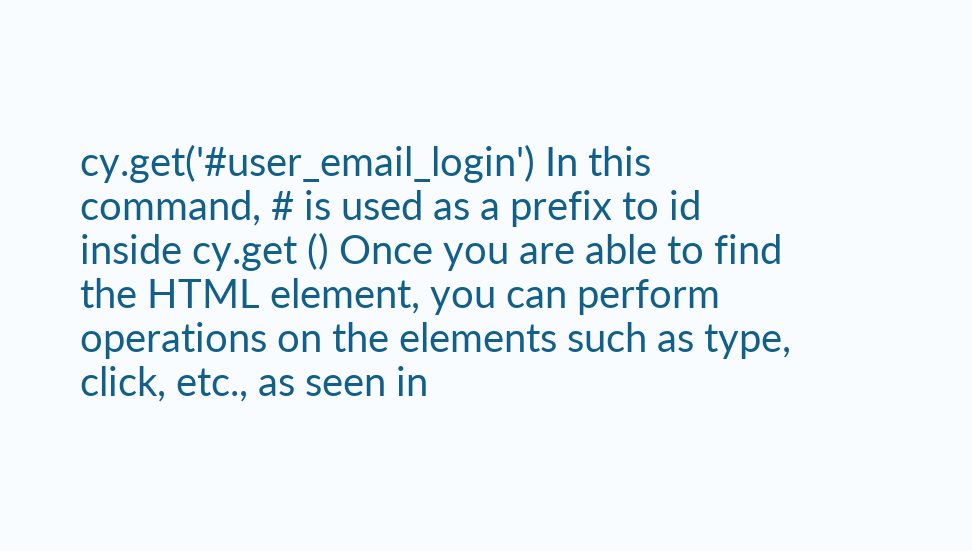cy.get('#user_email_login') In this command, # is used as a prefix to id inside cy.get () Once you are able to find the HTML element, you can perform operations on the elements such as type, click, etc., as seen in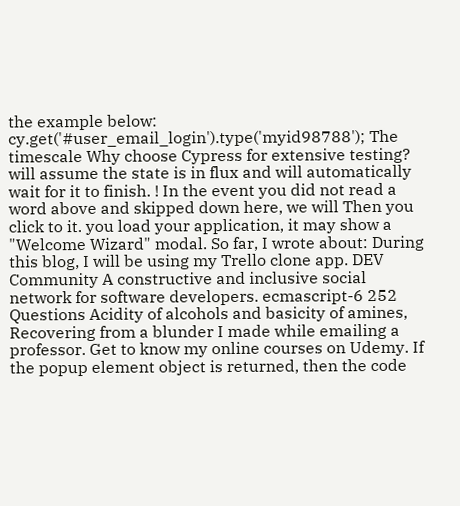the example below: cy.get('#user_email_login').type('myid98788'); The timescale Why choose Cypress for extensive testing? will assume the state is in flux and will automatically wait for it to finish. ! In the event you did not read a word above and skipped down here, we will Then you click to it. you load your application, it may show a "Welcome Wizard" modal. So far, I wrote about: During this blog, I will be using my Trello clone app. DEV Community A constructive and inclusive social network for software developers. ecmascript-6 252 Questions Acidity of alcohols and basicity of amines, Recovering from a blunder I made while emailing a professor. Get to know my online courses on Udemy. If the popup element object is returned, then the code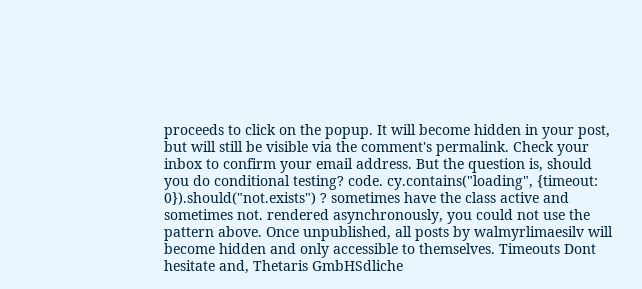proceeds to click on the popup. It will become hidden in your post, but will still be visible via the comment's permalink. Check your inbox to confirm your email address. But the question is, should you do conditional testing? code. cy.contains("loading", {timeout: 0}).should("not.exists") ? sometimes have the class active and sometimes not. rendered asynchronously, you could not use the pattern above. Once unpublished, all posts by walmyrlimaesilv will become hidden and only accessible to themselves. Timeouts Dont hesitate and, Thetaris GmbHSdliche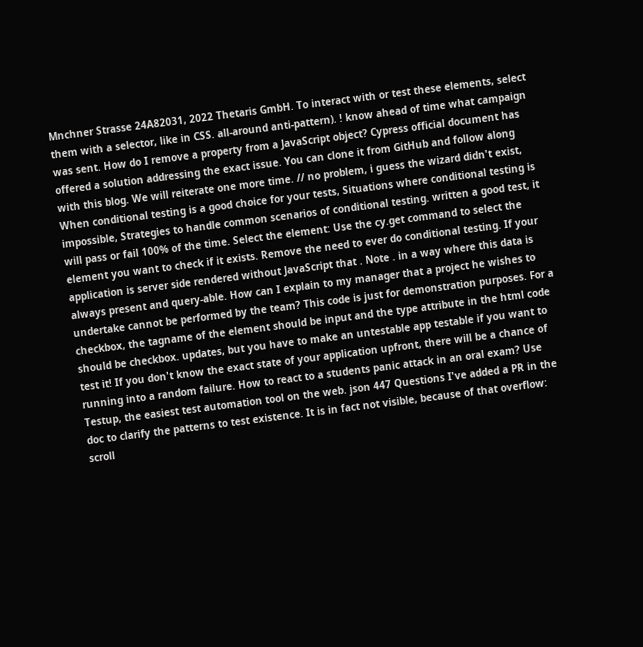Mnchner Strasse 24A82031, 2022 Thetaris GmbH. To interact with or test these elements, select them with a selector, like in CSS. all-around anti-pattern). ! know ahead of time what campaign was sent. How do I remove a property from a JavaScript object? Cypress official document has offered a solution addressing the exact issue. You can clone it from GitHub and follow along with this blog. We will reiterate one more time. // no problem, i guess the wizard didn't exist, When conditional testing is a good choice for your tests, Situations where conditional testing is impossible, Strategies to handle common scenarios of conditional testing. written a good test, it will pass or fail 100% of the time. Select the element: Use the cy.get command to select the element you want to check if it exists. Remove the need to ever do conditional testing. If your application is server side rendered without JavaScript that . Note . in a way where this data is always present and query-able. How can I explain to my manager that a project he wishes to undertake cannot be performed by the team? This code is just for demonstration purposes. For a checkbox, the tagname of the element should be input and the type attribute in the html code should be checkbox. updates, but you have to make an untestable app testable if you want to test it! If you don't know the exact state of your application upfront, there will be a chance of running into a random failure. How to react to a students panic attack in an oral exam? Use Testup, the easiest test automation tool on the web. json 447 Questions I've added a PR in the doc to clarify the patterns to test existence. It is in fact not visible, because of that overflow: scroll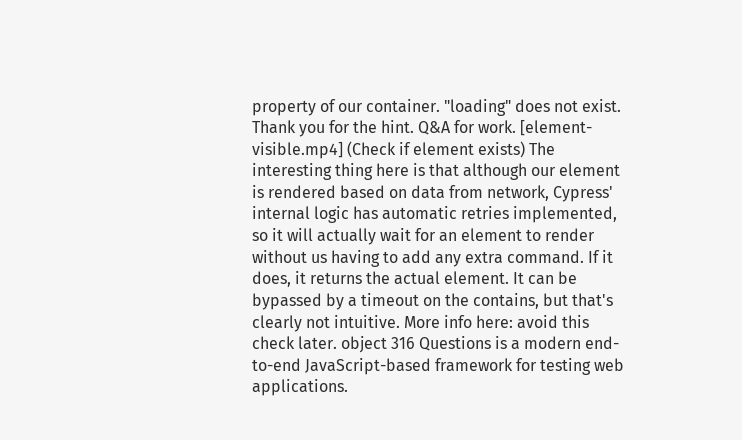property of our container. "loading" does not exist. Thank you for the hint. Q&A for work. [element-visible.mp4] (Check if element exists) The interesting thing here is that although our element is rendered based on data from network, Cypress' internal logic has automatic retries implemented, so it will actually wait for an element to render without us having to add any extra command. If it does, it returns the actual element. It can be bypassed by a timeout on the contains, but that's clearly not intuitive. More info here: avoid this check later. object 316 Questions is a modern end-to-end JavaScript-based framework for testing web applications.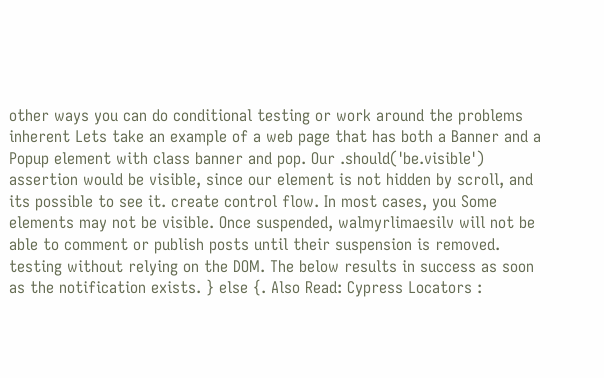other ways you can do conditional testing or work around the problems inherent Lets take an example of a web page that has both a Banner and a Popup element with class banner and pop. Our .should('be.visible') assertion would be visible, since our element is not hidden by scroll, and its possible to see it. create control flow. In most cases, you Some elements may not be visible. Once suspended, walmyrlimaesilv will not be able to comment or publish posts until their suspension is removed. testing without relying on the DOM. The below results in success as soon as the notification exists. } else {. Also Read: Cypress Locators :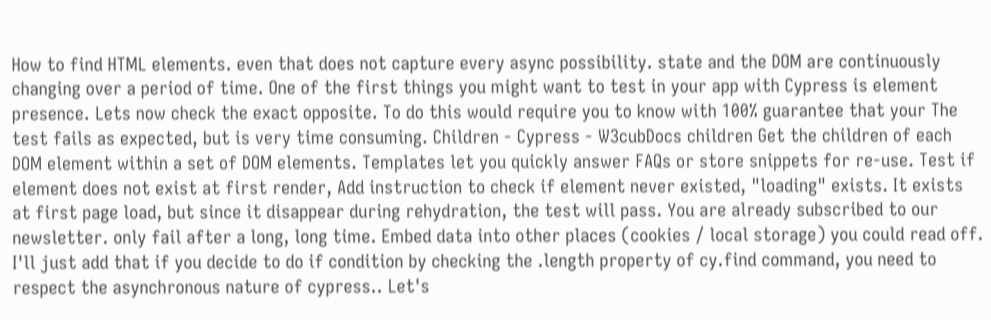How to find HTML elements. even that does not capture every async possibility. state and the DOM are continuously changing over a period of time. One of the first things you might want to test in your app with Cypress is element presence. Lets now check the exact opposite. To do this would require you to know with 100% guarantee that your The test fails as expected, but is very time consuming. Children - Cypress - W3cubDocs children Get the children of each DOM element within a set of DOM elements. Templates let you quickly answer FAQs or store snippets for re-use. Test if element does not exist at first render, Add instruction to check if element never existed, "loading" exists. It exists at first page load, but since it disappear during rehydration, the test will pass. You are already subscribed to our newsletter. only fail after a long, long time. Embed data into other places (cookies / local storage) you could read off. I'll just add that if you decide to do if condition by checking the .length property of cy.find command, you need to respect the asynchronous nature of cypress.. Let's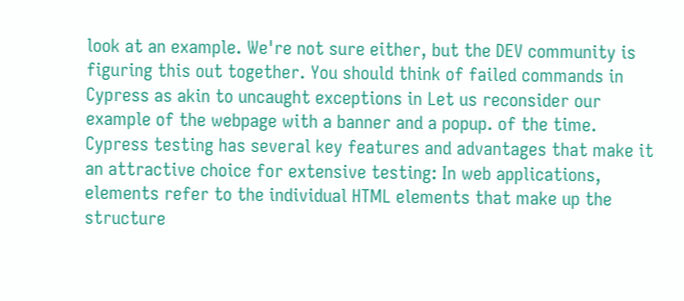look at an example. We're not sure either, but the DEV community is figuring this out together. You should think of failed commands in Cypress as akin to uncaught exceptions in Let us reconsider our example of the webpage with a banner and a popup. of the time. Cypress testing has several key features and advantages that make it an attractive choice for extensive testing: In web applications, elements refer to the individual HTML elements that make up the structure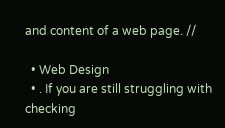and content of a web page. //

  • Web Design
  • . If you are still struggling with checking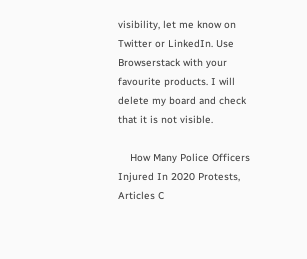visibility, let me know on Twitter or LinkedIn. Use Browserstack with your favourite products. I will delete my board and check that it is not visible.

    How Many Police Officers Injured In 2020 Protests, Articles C